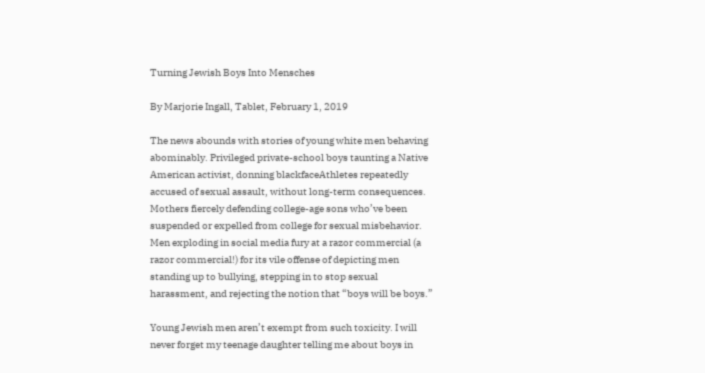Turning Jewish Boys Into Mensches

By Marjorie Ingall, Tablet, February 1, 2019

The news abounds with stories of young white men behaving abominably. Privileged private-school boys taunting a Native American activist, donning blackfaceAthletes repeatedly accused of sexual assault, without long-term consequences. Mothers fiercely defending college-age sons who’ve been suspended or expelled from college for sexual misbehavior. Men exploding in social media fury at a razor commercial (a razor commercial!) for its vile offense of depicting men standing up to bullying, stepping in to stop sexual harassment, and rejecting the notion that “boys will be boys.”

Young Jewish men aren’t exempt from such toxicity. I will never forget my teenage daughter telling me about boys in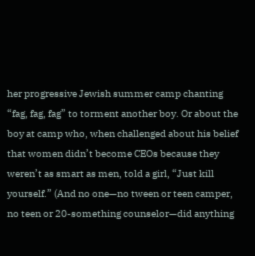her progressive Jewish summer camp chanting “fag, fag, fag” to torment another boy. Or about the boy at camp who, when challenged about his belief that women didn’t become CEOs because they weren’t as smart as men, told a girl, “Just kill yourself.” (And no one—no tween or teen camper, no teen or 20-something counselor—did anything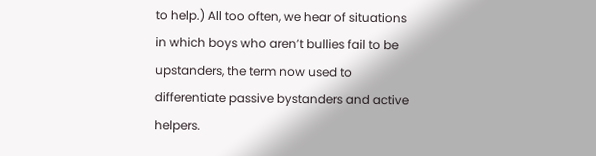to help.) All too often, we hear of situations in which boys who aren’t bullies fail to be upstanders, the term now used to differentiate passive bystanders and active helpers.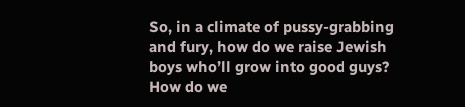So, in a climate of pussy-grabbing and fury, how do we raise Jewish boys who’ll grow into good guys? How do we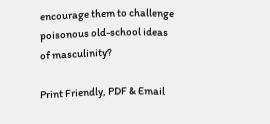encourage them to challenge poisonous old-school ideas of masculinity?

Print Friendly, PDF & Email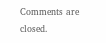Comments are closed.